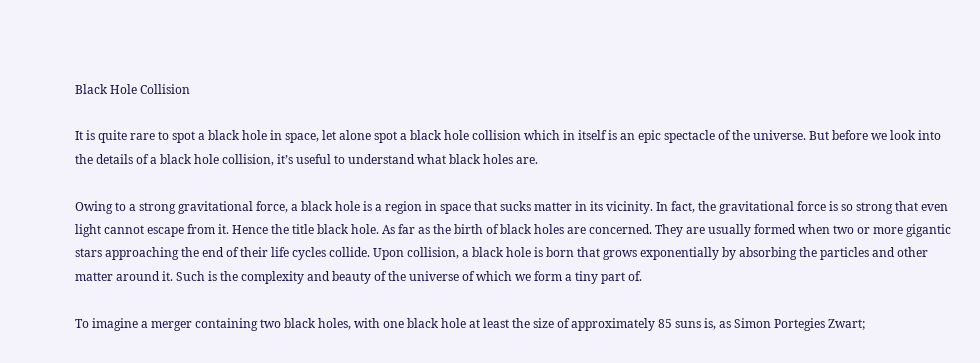Black Hole Collision

It is quite rare to spot a black hole in space, let alone spot a black hole collision which in itself is an epic spectacle of the universe. But before we look into the details of a black hole collision, it’s useful to understand what black holes are.

Owing to a strong gravitational force, a black hole is a region in space that sucks matter in its vicinity. In fact, the gravitational force is so strong that even light cannot escape from it. Hence the title black hole. As far as the birth of black holes are concerned. They are usually formed when two or more gigantic stars approaching the end of their life cycles collide. Upon collision, a black hole is born that grows exponentially by absorbing the particles and other matter around it. Such is the complexity and beauty of the universe of which we form a tiny part of.

To imagine a merger containing two black holes, with one black hole at least the size of approximately 85 suns is, as Simon Portegies Zwart;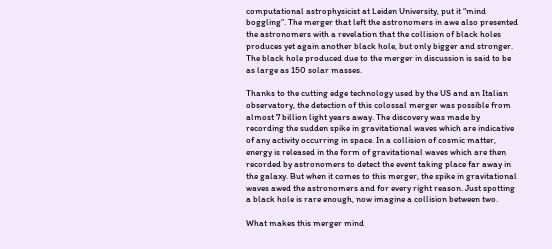computational astrophysicist at Leiden University, put it “mind boggling”. The merger that left the astronomers in awe also presented the astronomers with a revelation that the collision of black holes produces yet again another black hole, but only bigger and stronger. The black hole produced due to the merger in discussion is said to be as large as 150 solar masses.

Thanks to the cutting edge technology used by the US and an Italian observatory, the detection of this colossal merger was possible from almost 7 billion light years away. The discovery was made by recording the sudden spike in gravitational waves which are indicative of any activity occurring in space. In a collision of cosmic matter, energy is released in the form of gravitational waves which are then recorded by astronomers to detect the event taking place far away in the galaxy. But when it comes to this merger, the spike in gravitational waves awed the astronomers and for every right reason. Just spotting a black hole is rare enough, now imagine a collision between two.

What makes this merger mind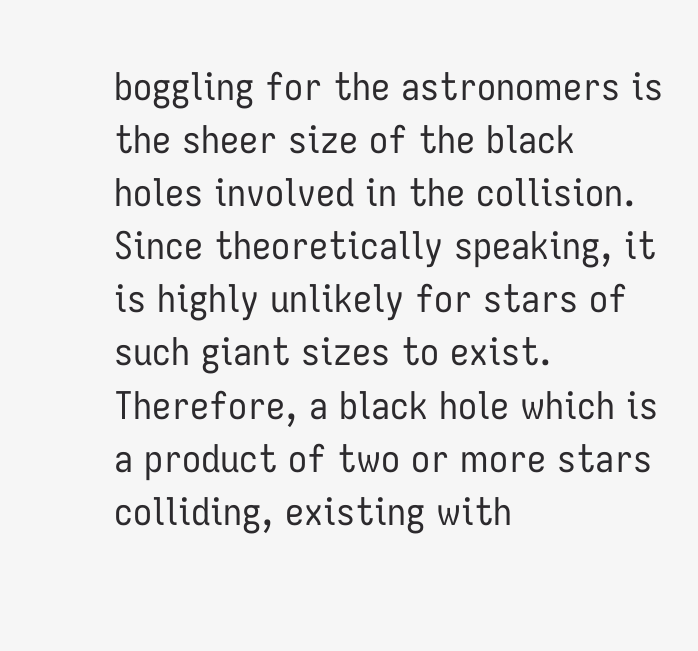boggling for the astronomers is the sheer size of the black holes involved in the collision. Since theoretically speaking, it is highly unlikely for stars of such giant sizes to exist. Therefore, a black hole which is a product of two or more stars colliding, existing with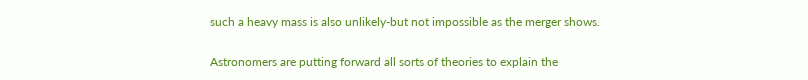such a heavy mass is also unlikely-but not impossible as the merger shows.

Astronomers are putting forward all sorts of theories to explain the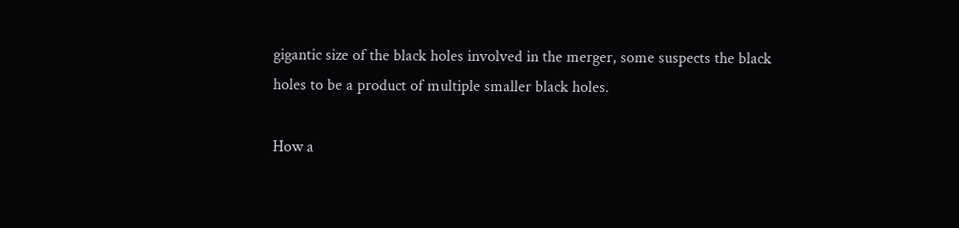gigantic size of the black holes involved in the merger, some suspects the black holes to be a product of multiple smaller black holes.

How a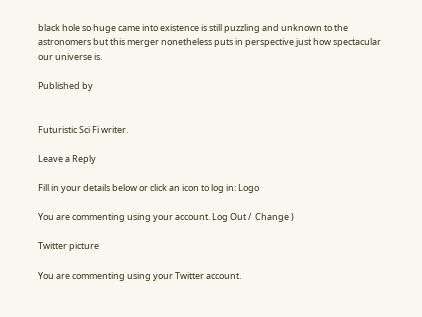black hole so huge came into existence is still puzzling and unknown to the astronomers but this merger nonetheless puts in perspective just how spectacular our universe is.

Published by


Futuristic Sci Fi writer.

Leave a Reply

Fill in your details below or click an icon to log in: Logo

You are commenting using your account. Log Out /  Change )

Twitter picture

You are commenting using your Twitter account.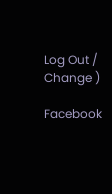Log Out /  Change )

Facebook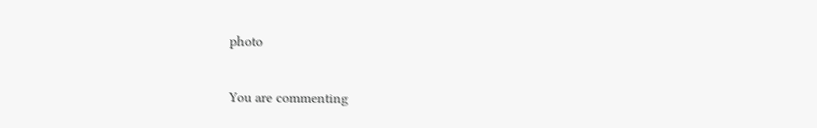photo

You are commenting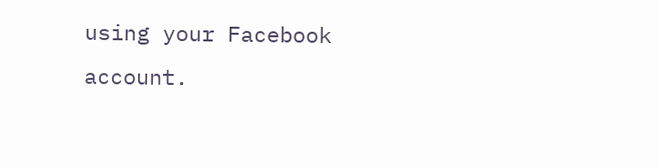using your Facebook account.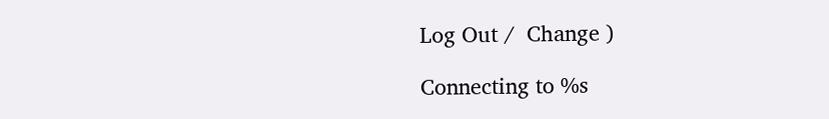Log Out /  Change )

Connecting to %s